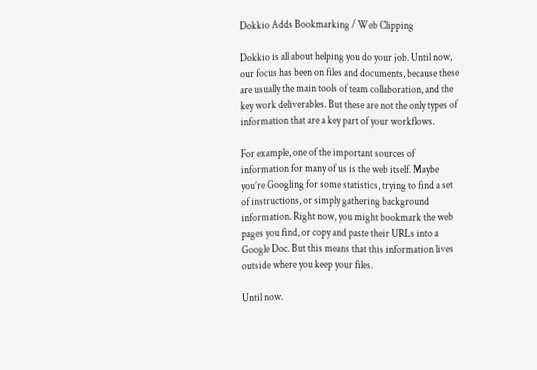Dokkio Adds Bookmarking / Web Clipping

Dokkio is all about helping you do your job. Until now, our focus has been on files and documents, because these are usually the main tools of team collaboration, and the key work deliverables. But these are not the only types of information that are a key part of your workflows.

For example, one of the important sources of information for many of us is the web itself. Maybe you’re Googling for some statistics, trying to find a set of instructions, or simply gathering background information. Right now, you might bookmark the web pages you find, or copy and paste their URLs into a Google Doc. But this means that this information lives outside where you keep your files.

Until now.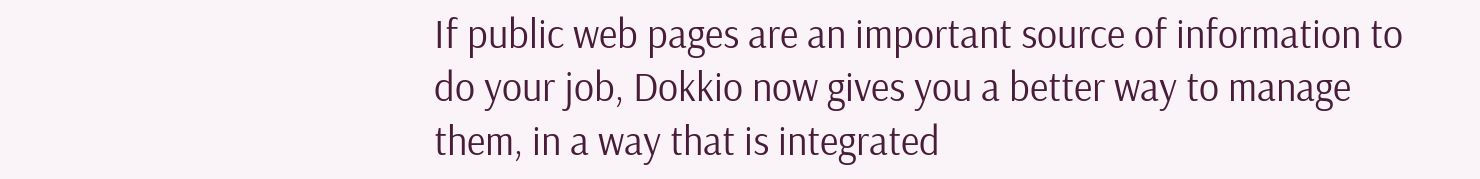If public web pages are an important source of information to do your job, Dokkio now gives you a better way to manage them, in a way that is integrated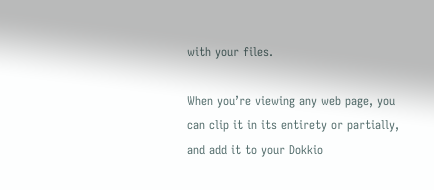with your files.

When you’re viewing any web page, you can clip it in its entirety or partially, and add it to your Dokkio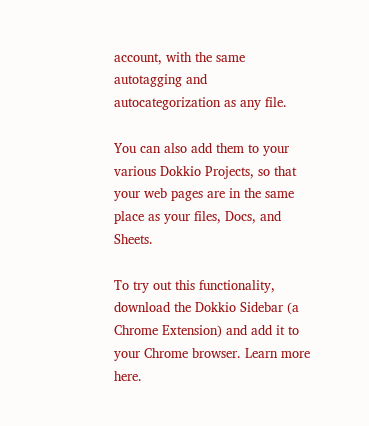account, with the same autotagging and autocategorization as any file.

You can also add them to your various Dokkio Projects, so that your web pages are in the same place as your files, Docs, and Sheets.

To try out this functionality, download the Dokkio Sidebar (a Chrome Extension) and add it to your Chrome browser. Learn more here.